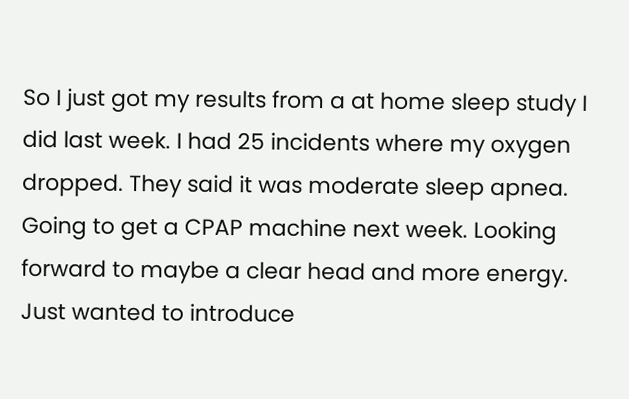So I just got my results from a at home sleep study I did last week. I had 25 incidents where my oxygen dropped. They said it was moderate sleep apnea. Going to get a CPAP machine next week. Looking forward to maybe a clear head and more energy. Just wanted to introduce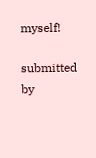myself!

submitted by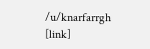/u/knarfarrgh
[link]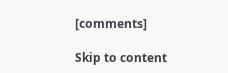[comments]

Skip to content